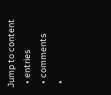Jump to content
  • entries
  • comments
  •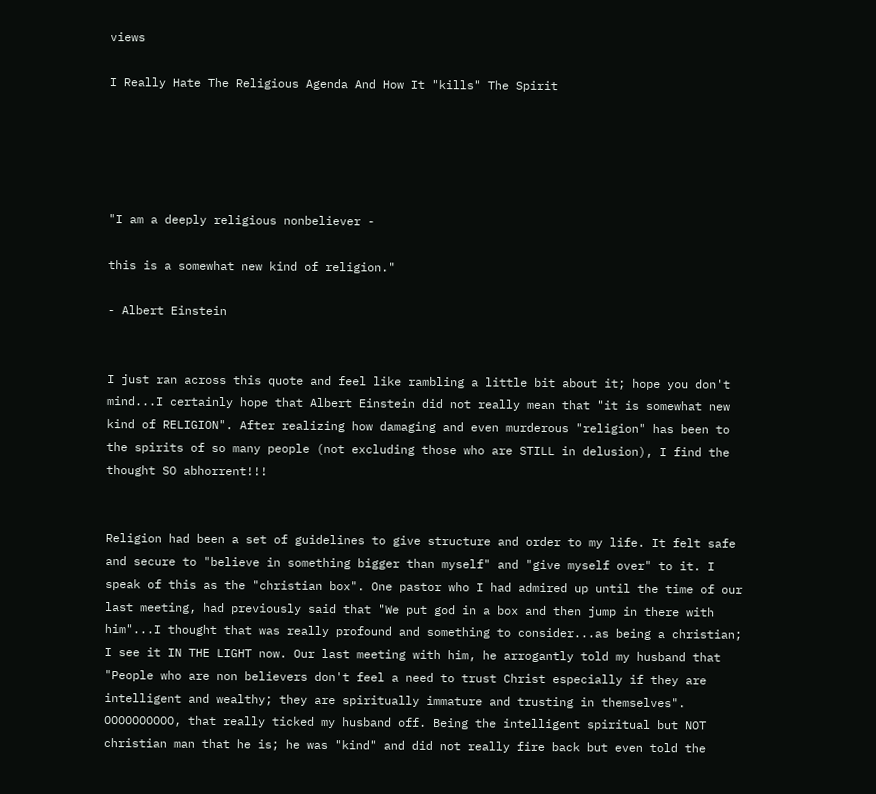views

I Really Hate The Religious Agenda And How It "kills" The Spirit





"I am a deeply religious nonbeliever -

this is a somewhat new kind of religion."

- Albert Einstein


I just ran across this quote and feel like rambling a little bit about it; hope you don't mind...I certainly hope that Albert Einstein did not really mean that "it is somewhat new kind of RELIGION". After realizing how damaging and even murderous "religion" has been to the spirits of so many people (not excluding those who are STILL in delusion), I find the thought SO abhorrent!!!


Religion had been a set of guidelines to give structure and order to my life. It felt safe and secure to "believe in something bigger than myself" and "give myself over" to it. I speak of this as the "christian box". One pastor who I had admired up until the time of our last meeting, had previously said that "We put god in a box and then jump in there with him"...I thought that was really profound and something to consider...as being a christian; I see it IN THE LIGHT now. Our last meeting with him, he arrogantly told my husband that "People who are non believers don't feel a need to trust Christ especially if they are intelligent and wealthy; they are spiritually immature and trusting in themselves". OOOOOOOOOO, that really ticked my husband off. Being the intelligent spiritual but NOT christian man that he is; he was "kind" and did not really fire back but even told the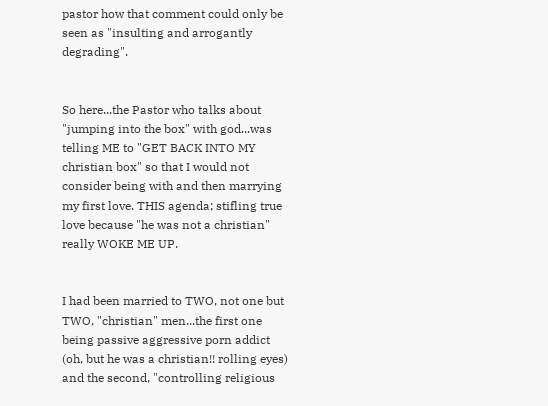pastor how that comment could only be seen as "insulting and arrogantly degrading".


So here...the Pastor who talks about "jumping into the box" with god...was telling ME to "GET BACK INTO MY christian box" so that I would not consider being with and then marrying my first love. THIS agenda; stifling true love because "he was not a christian" really WOKE ME UP.


I had been married to TWO, not one but TWO, "christian" men...the first one being passive aggressive porn addict (oh, but he was a christian!! rolling eyes) and the second, "controlling religious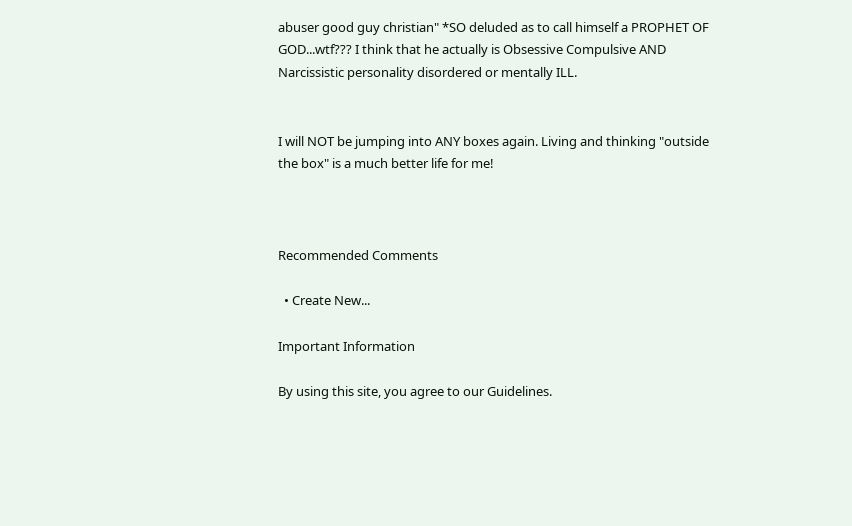abuser good guy christian" *SO deluded as to call himself a PROPHET OF GOD...wtf??? I think that he actually is Obsessive Compulsive AND Narcissistic personality disordered or mentally ILL.


I will NOT be jumping into ANY boxes again. Living and thinking "outside the box" is a much better life for me!



Recommended Comments

  • Create New...

Important Information

By using this site, you agree to our Guidelines.